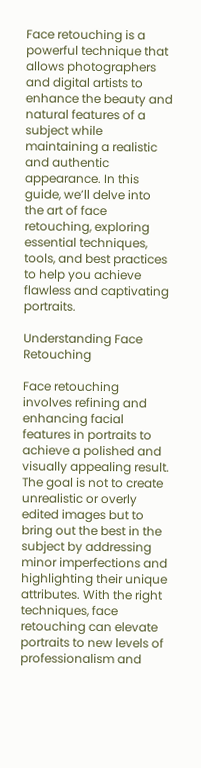Face retouching is a powerful technique that allows photographers and digital artists to enhance the beauty and natural features of a subject while maintaining a realistic and authentic appearance. In this guide, we’ll delve into the art of face retouching, exploring essential techniques, tools, and best practices to help you achieve flawless and captivating portraits.

Understanding Face Retouching

Face retouching involves refining and enhancing facial features in portraits to achieve a polished and visually appealing result. The goal is not to create unrealistic or overly edited images but to bring out the best in the subject by addressing minor imperfections and highlighting their unique attributes. With the right techniques, face retouching can elevate portraits to new levels of professionalism and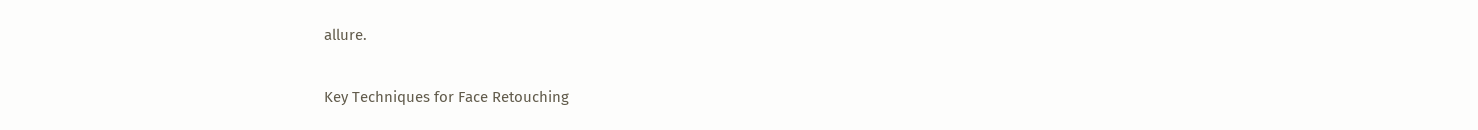allure.

Key Techniques for Face Retouching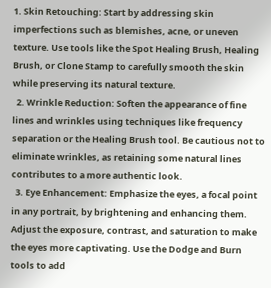1. Skin Retouching: Start by addressing skin imperfections such as blemishes, acne, or uneven texture. Use tools like the Spot Healing Brush, Healing Brush, or Clone Stamp to carefully smooth the skin while preserving its natural texture.
  2. Wrinkle Reduction: Soften the appearance of fine lines and wrinkles using techniques like frequency separation or the Healing Brush tool. Be cautious not to eliminate wrinkles, as retaining some natural lines contributes to a more authentic look.
  3. Eye Enhancement: Emphasize the eyes, a focal point in any portrait, by brightening and enhancing them. Adjust the exposure, contrast, and saturation to make the eyes more captivating. Use the Dodge and Burn tools to add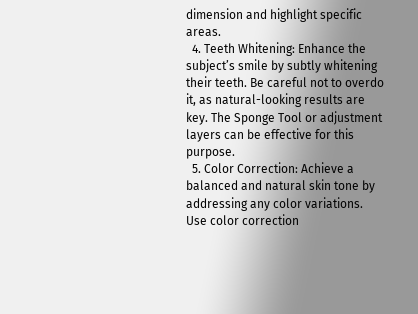dimension and highlight specific areas.
  4. Teeth Whitening: Enhance the subject’s smile by subtly whitening their teeth. Be careful not to overdo it, as natural-looking results are key. The Sponge Tool or adjustment layers can be effective for this purpose.
  5. Color Correction: Achieve a balanced and natural skin tone by addressing any color variations. Use color correction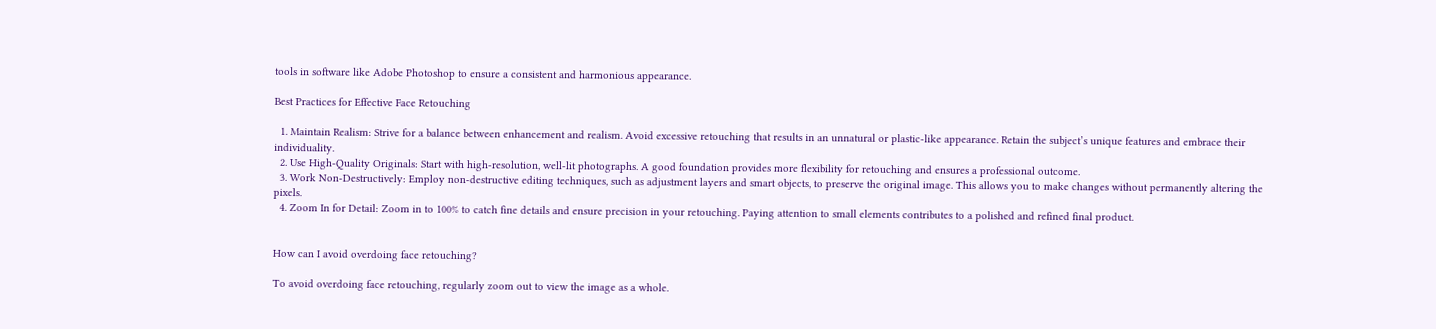tools in software like Adobe Photoshop to ensure a consistent and harmonious appearance.

Best Practices for Effective Face Retouching

  1. Maintain Realism: Strive for a balance between enhancement and realism. Avoid excessive retouching that results in an unnatural or plastic-like appearance. Retain the subject’s unique features and embrace their individuality.
  2. Use High-Quality Originals: Start with high-resolution, well-lit photographs. A good foundation provides more flexibility for retouching and ensures a professional outcome.
  3. Work Non-Destructively: Employ non-destructive editing techniques, such as adjustment layers and smart objects, to preserve the original image. This allows you to make changes without permanently altering the pixels.
  4. Zoom In for Detail: Zoom in to 100% to catch fine details and ensure precision in your retouching. Paying attention to small elements contributes to a polished and refined final product.


How can I avoid overdoing face retouching?

To avoid overdoing face retouching, regularly zoom out to view the image as a whole.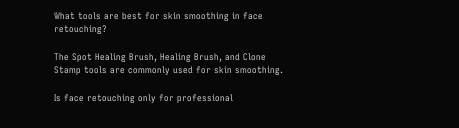What tools are best for skin smoothing in face retouching?

The Spot Healing Brush, Healing Brush, and Clone Stamp tools are commonly used for skin smoothing.

Is face retouching only for professional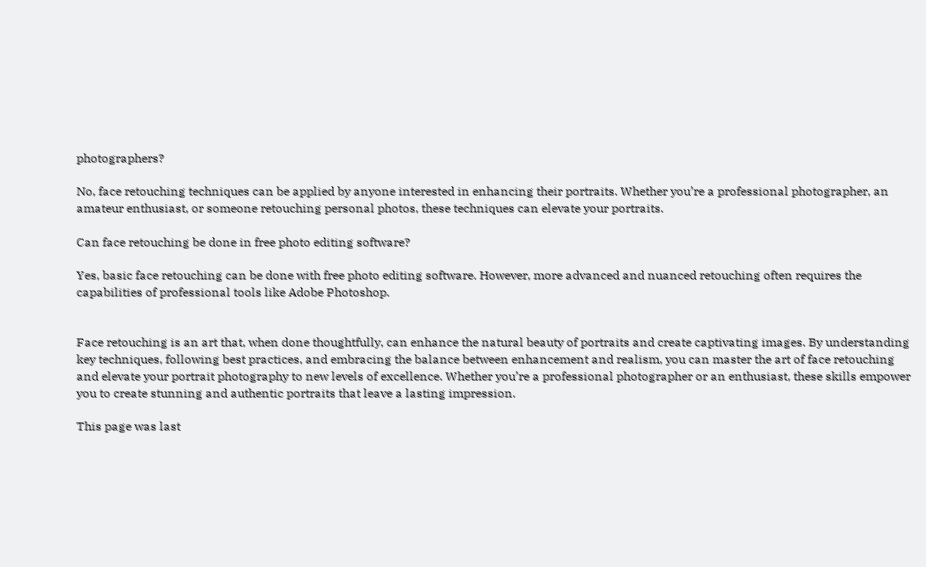photographers?

No, face retouching techniques can be applied by anyone interested in enhancing their portraits. Whether you’re a professional photographer, an amateur enthusiast, or someone retouching personal photos, these techniques can elevate your portraits.

Can face retouching be done in free photo editing software?

Yes, basic face retouching can be done with free photo editing software. However, more advanced and nuanced retouching often requires the capabilities of professional tools like Adobe Photoshop.


Face retouching is an art that, when done thoughtfully, can enhance the natural beauty of portraits and create captivating images. By understanding key techniques, following best practices, and embracing the balance between enhancement and realism, you can master the art of face retouching and elevate your portrait photography to new levels of excellence. Whether you’re a professional photographer or an enthusiast, these skills empower you to create stunning and authentic portraits that leave a lasting impression.

This page was last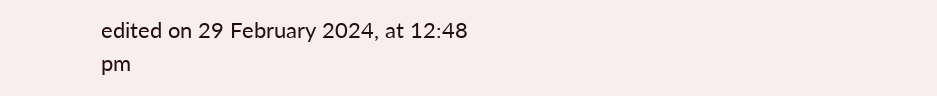edited on 29 February 2024, at 12:48 pm